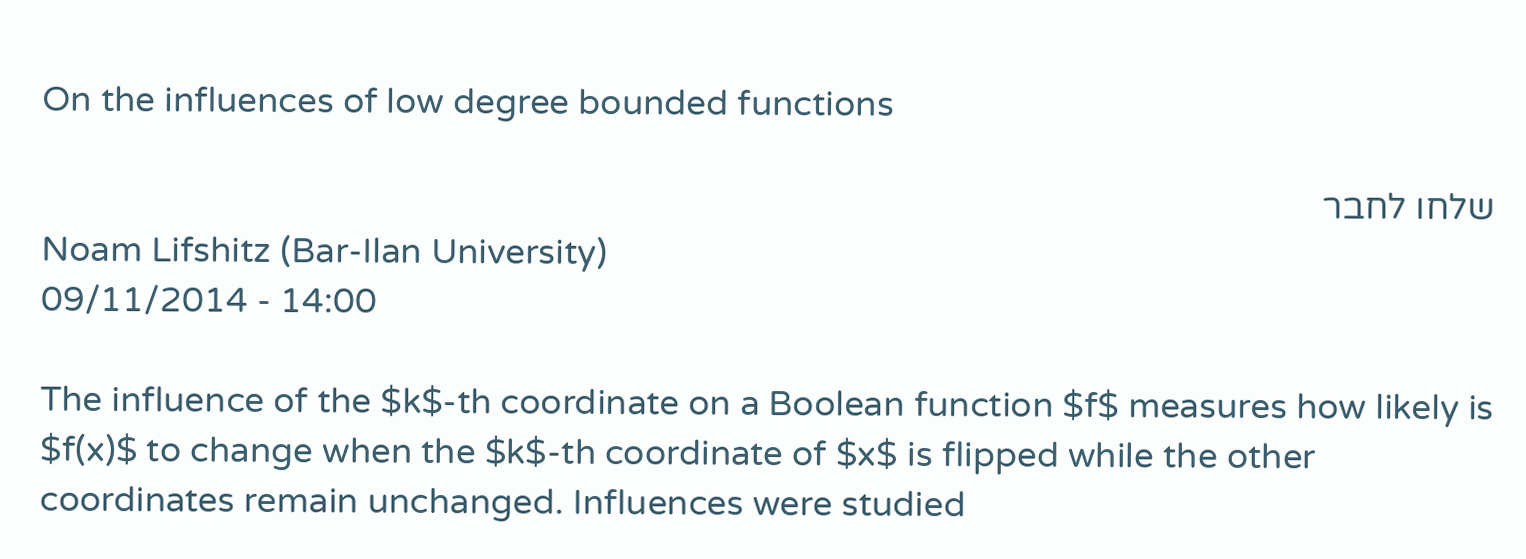On the influences of low degree bounded functions

שלחו לחבר
Noam Lifshitz (Bar-Ilan University)
09/11/2014 - 14:00

The influence of the $k$-th coordinate on a Boolean function $f$ measures how likely is $f(x)$ to change when the $k$-th coordinate of $x$ is flipped while the other coordinates remain unchanged. Influences were studied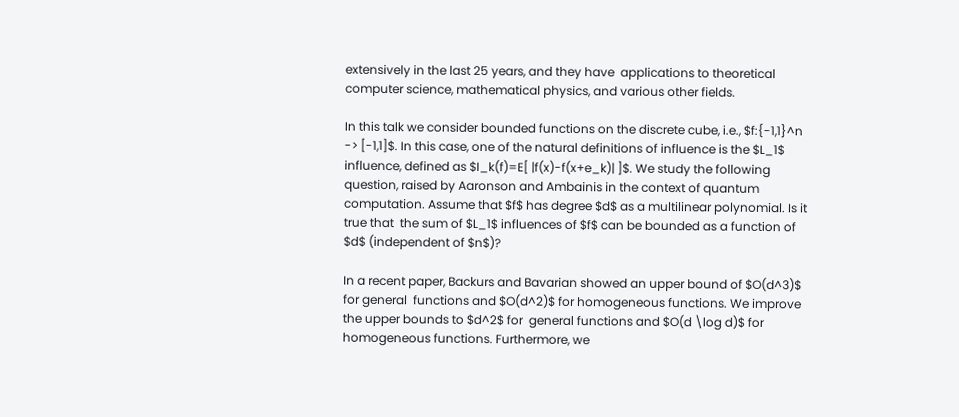extensively in the last 25 years, and they have  applications to theoretical computer science, mathematical physics, and various other fields.

In this talk we consider bounded functions on the discrete cube, i.e., $f:{-1,1}^n -> [-1,1]$. In this case, one of the natural definitions of influence is the $L_1$ influence, defined as $I_k(f)=E[ |f(x)-f(x+e_k)| ]$. We study the following question, raised by Aaronson and Ambainis in the context of quantum computation. Assume that $f$ has degree $d$ as a multilinear polynomial. Is it true that  the sum of $L_1$ influences of $f$ can be bounded as a function of $d$ (independent of $n$)?

In a recent paper, Backurs and Bavarian showed an upper bound of $O(d^3)$ for general  functions and $O(d^2)$ for homogeneous functions. We improve the upper bounds to $d^2$ for  general functions and $O(d \log d)$ for homogeneous functions. Furthermore, we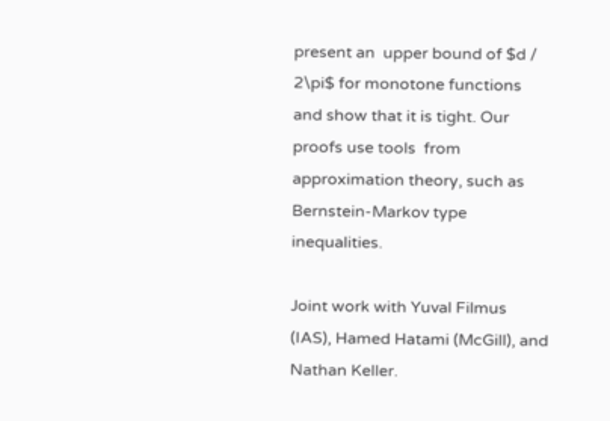present an  upper bound of $d / 2\pi$ for monotone functions and show that it is tight. Our proofs use tools  from approximation theory, such as Bernstein-Markov type inequalities.

Joint work with Yuval Filmus (IAS), Hamed Hatami (McGill), and Nathan Keller.